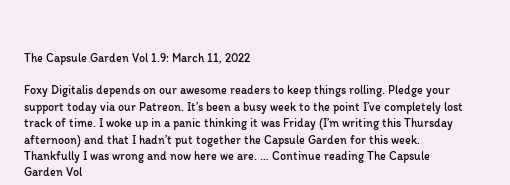The Capsule Garden Vol 1.9: March 11, 2022

Foxy Digitalis depends on our awesome readers to keep things rolling. Pledge your support today via our Patreon. It’s been a busy week to the point I’ve completely lost track of time. I woke up in a panic thinking it was Friday (I’m writing this Thursday afternoon) and that I hadn’t put together the Capsule Garden for this week. Thankfully I was wrong and now here we are. … Continue reading The Capsule Garden Vol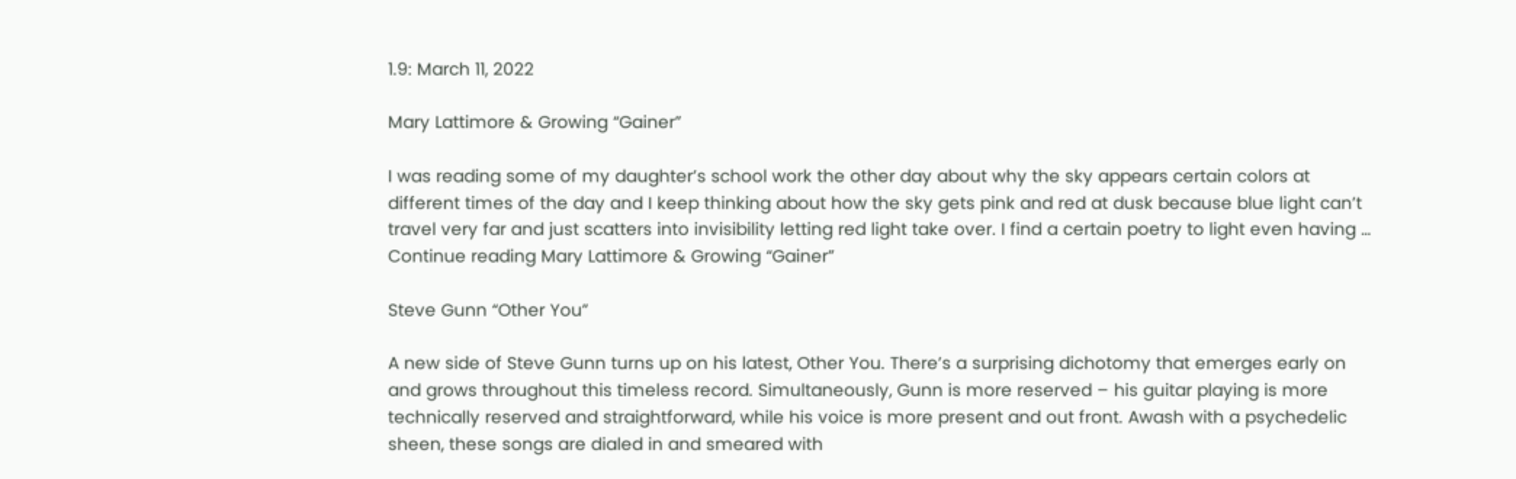1.9: March 11, 2022

Mary Lattimore & Growing “Gainer”

I was reading some of my daughter’s school work the other day about why the sky appears certain colors at different times of the day and I keep thinking about how the sky gets pink and red at dusk because blue light can’t travel very far and just scatters into invisibility letting red light take over. I find a certain poetry to light even having … Continue reading Mary Lattimore & Growing “Gainer”

Steve Gunn “Other You”

A new side of Steve Gunn turns up on his latest, Other You. There’s a surprising dichotomy that emerges early on and grows throughout this timeless record. Simultaneously, Gunn is more reserved – his guitar playing is more technically reserved and straightforward, while his voice is more present and out front. Awash with a psychedelic sheen, these songs are dialed in and smeared with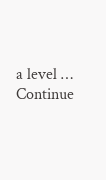a level … Continue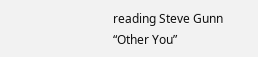reading Steve Gunn “Other You”